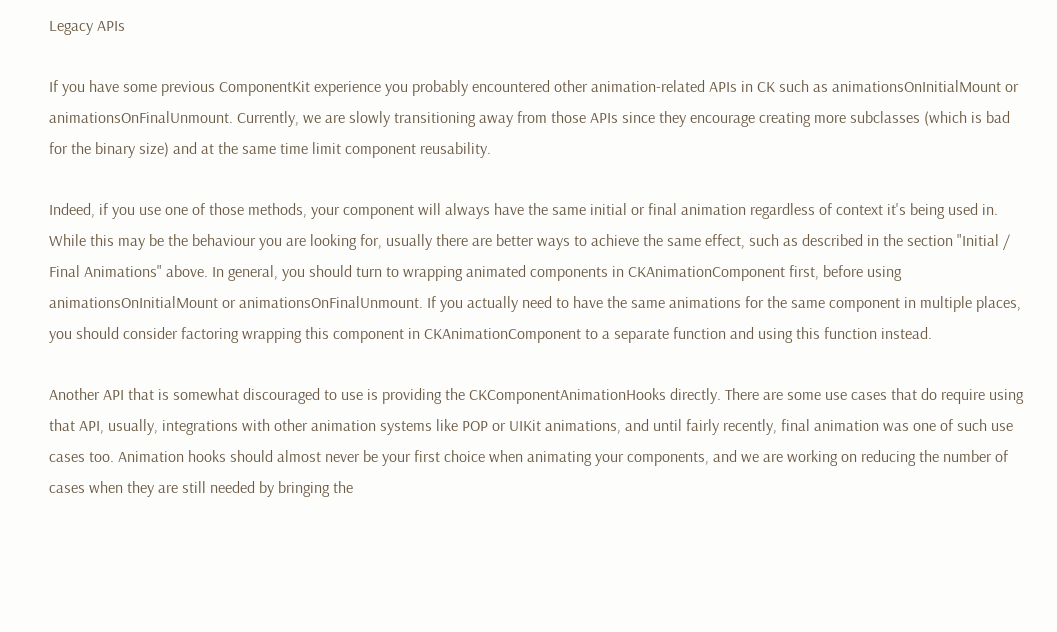Legacy APIs

If you have some previous ComponentKit experience you probably encountered other animation-related APIs in CK such as animationsOnInitialMount or animationsOnFinalUnmount. Currently, we are slowly transitioning away from those APIs since they encourage creating more subclasses (which is bad for the binary size) and at the same time limit component reusability.

Indeed, if you use one of those methods, your component will always have the same initial or final animation regardless of context it's being used in. While this may be the behaviour you are looking for, usually there are better ways to achieve the same effect, such as described in the section "Initial / Final Animations" above. In general, you should turn to wrapping animated components in CKAnimationComponent first, before using animationsOnInitialMount or animationsOnFinalUnmount. If you actually need to have the same animations for the same component in multiple places, you should consider factoring wrapping this component in CKAnimationComponent to a separate function and using this function instead.

Another API that is somewhat discouraged to use is providing the CKComponentAnimationHooks directly. There are some use cases that do require using that API, usually, integrations with other animation systems like POP or UIKit animations, and until fairly recently, final animation was one of such use cases too. Animation hooks should almost never be your first choice when animating your components, and we are working on reducing the number of cases when they are still needed by bringing the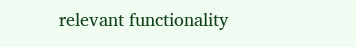relevant functionality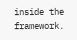inside the framework.